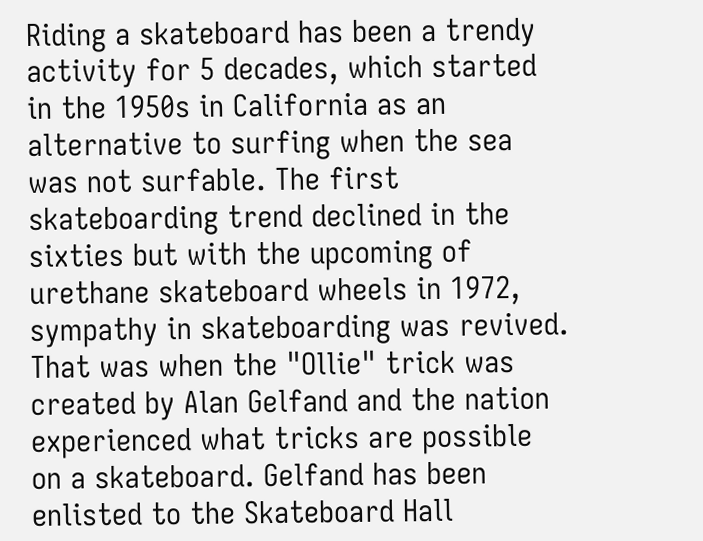Riding a skateboard has been a trendy activity for 5 decades, which started in the 1950s in California as an alternative to surfing when the sea was not surfable. The first skateboarding trend declined in the sixties but with the upcoming of urethane skateboard wheels in 1972, sympathy in skateboarding was revived. That was when the "Ollie" trick was created by Alan Gelfand and the nation experienced what tricks are possible on a skateboard. Gelfand has been enlisted to the Skateboard Hall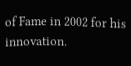of Fame in 2002 for his innovation.